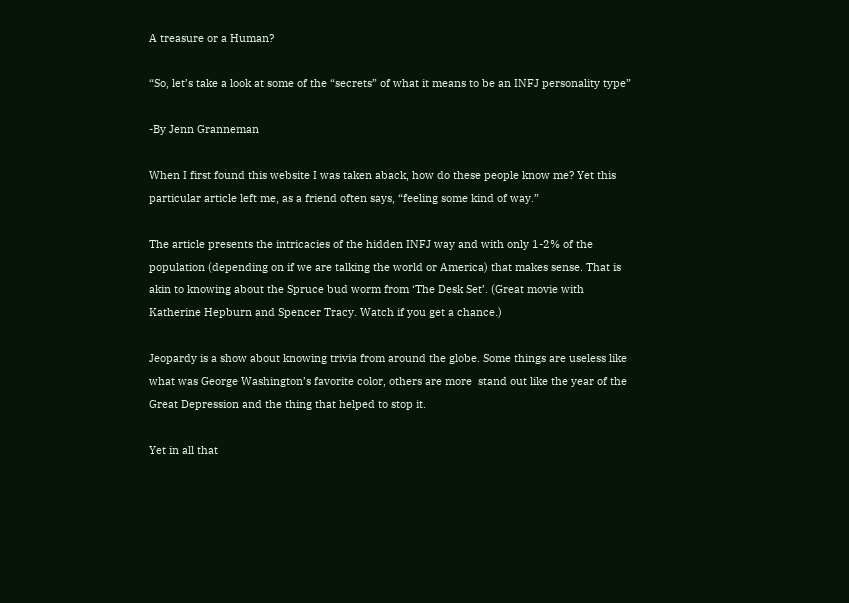A treasure or a Human?

“So, let’s take a look at some of the “secrets” of what it means to be an INFJ personality type”

-By Jenn Granneman

When I first found this website I was taken aback, how do these people know me? Yet this particular article left me, as a friend often says, “feeling some kind of way.”

The article presents the intricacies of the hidden INFJ way and with only 1-2% of the population (depending on if we are talking the world or America) that makes sense. That is akin to knowing about the Spruce bud worm from ‘The Desk Set’. (Great movie with Katherine Hepburn and Spencer Tracy. Watch if you get a chance.)

Jeopardy is a show about knowing trivia from around the globe. Some things are useless like what was George Washington’s favorite color, others are more  stand out like the year of the Great Depression and the thing that helped to stop it.

Yet in all that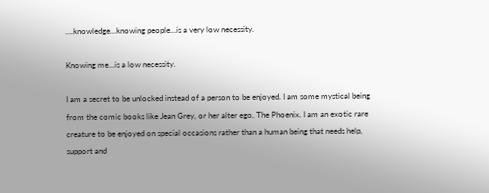….knowledge…knowing people…is a very low necessity.

Knowing me…is a low necessity.

I am a secret to be unlocked instead of a person to be enjoyed. I am some mystical being from the comic books like Jean Grey, or her alter ego, The Phoenix. I am an exotic rare creature to be enjoyed on special occasions rather than a human being that needs help, support and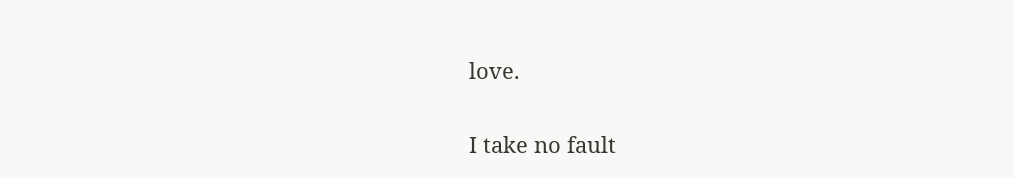love.

I take no fault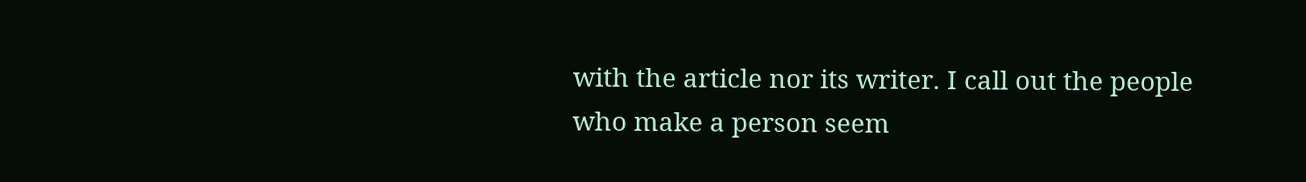with the article nor its writer. I call out the people who make a person seem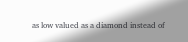as low valued as a diamond instead of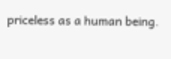priceless as a human being.